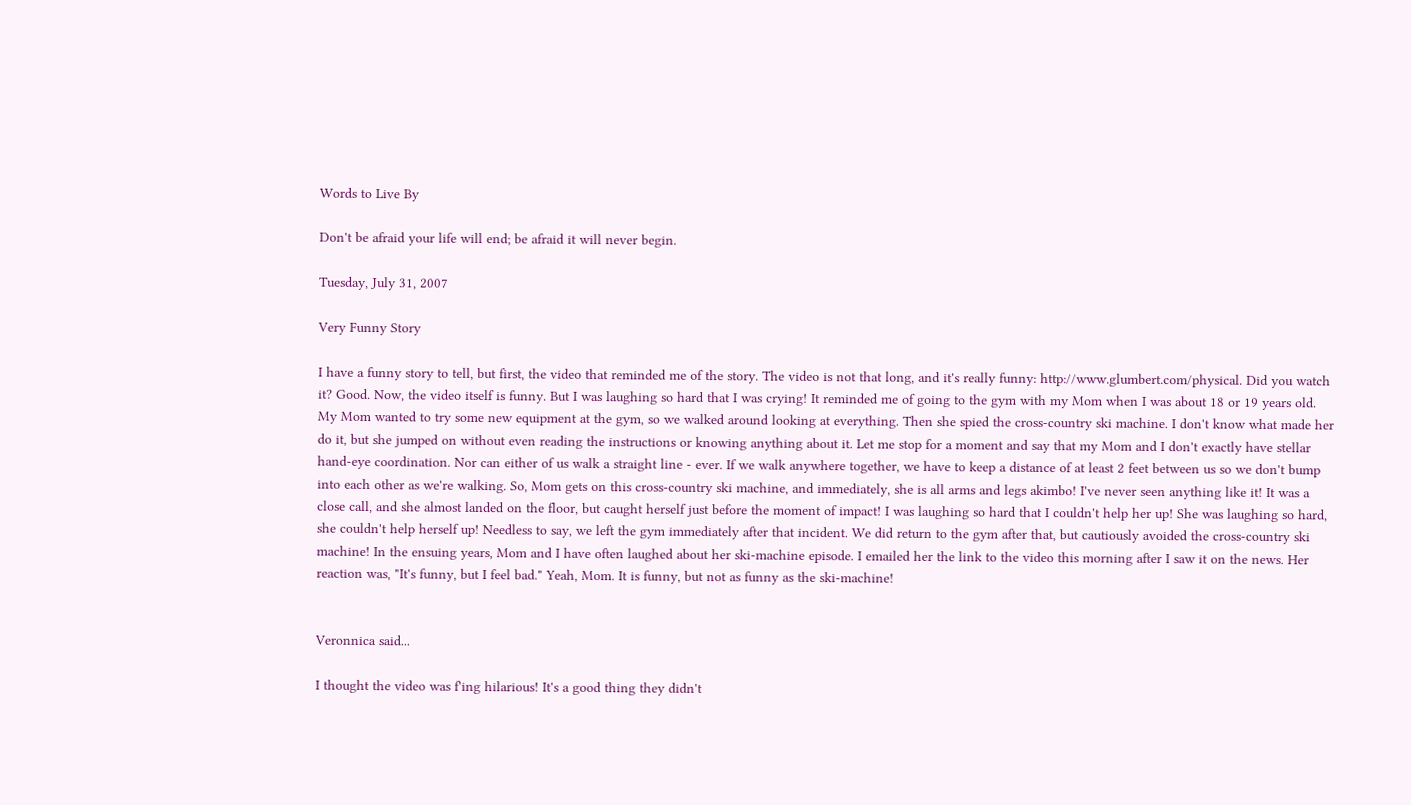Words to Live By

Don't be afraid your life will end; be afraid it will never begin.

Tuesday, July 31, 2007

Very Funny Story

I have a funny story to tell, but first, the video that reminded me of the story. The video is not that long, and it's really funny: http://www.glumbert.com/physical. Did you watch it? Good. Now, the video itself is funny. But I was laughing so hard that I was crying! It reminded me of going to the gym with my Mom when I was about 18 or 19 years old. My Mom wanted to try some new equipment at the gym, so we walked around looking at everything. Then she spied the cross-country ski machine. I don't know what made her do it, but she jumped on without even reading the instructions or knowing anything about it. Let me stop for a moment and say that my Mom and I don't exactly have stellar hand-eye coordination. Nor can either of us walk a straight line - ever. If we walk anywhere together, we have to keep a distance of at least 2 feet between us so we don't bump into each other as we're walking. So, Mom gets on this cross-country ski machine, and immediately, she is all arms and legs akimbo! I've never seen anything like it! It was a close call, and she almost landed on the floor, but caught herself just before the moment of impact! I was laughing so hard that I couldn't help her up! She was laughing so hard, she couldn't help herself up! Needless to say, we left the gym immediately after that incident. We did return to the gym after that, but cautiously avoided the cross-country ski machine! In the ensuing years, Mom and I have often laughed about her ski-machine episode. I emailed her the link to the video this morning after I saw it on the news. Her reaction was, "It's funny, but I feel bad." Yeah, Mom. It is funny, but not as funny as the ski-machine!


Veronnica said...

I thought the video was f'ing hilarious! It's a good thing they didn't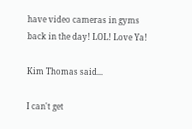have video cameras in gyms back in the day! LOL! Love Ya!

Kim Thomas said...

I can't get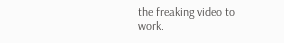the freaking video to work.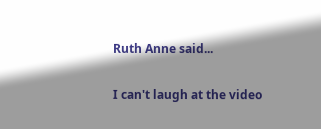Ruth Anne said...

I can't laugh at the video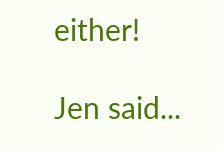either!

Jen said...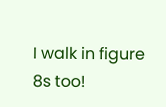I walk in figure 8s too!